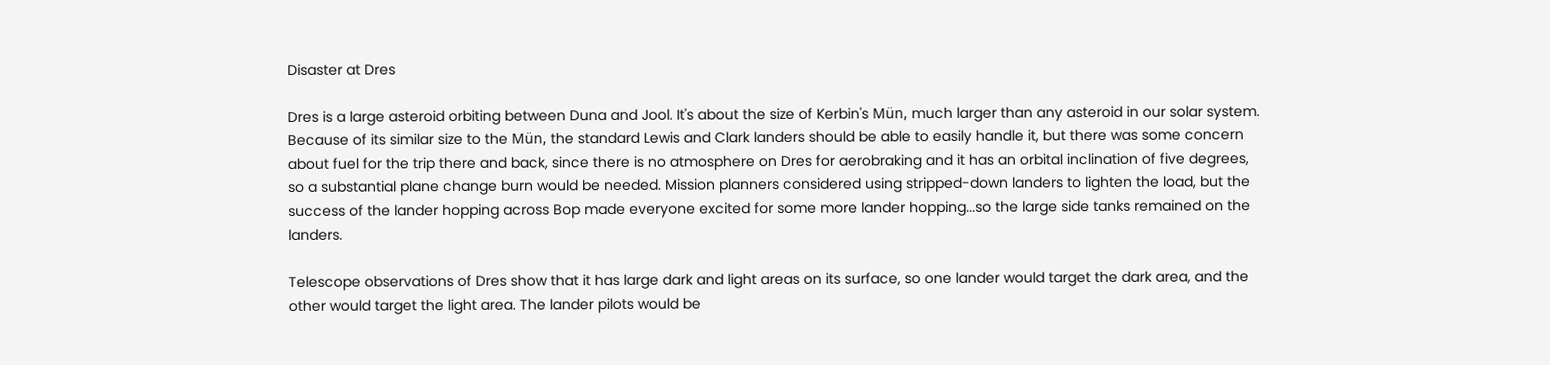Disaster at Dres

Dres is a large asteroid orbiting between Duna and Jool. It's about the size of Kerbin's Mün, much larger than any asteroid in our solar system. Because of its similar size to the Mün, the standard Lewis and Clark landers should be able to easily handle it, but there was some concern about fuel for the trip there and back, since there is no atmosphere on Dres for aerobraking and it has an orbital inclination of five degrees, so a substantial plane change burn would be needed. Mission planners considered using stripped-down landers to lighten the load, but the success of the lander hopping across Bop made everyone excited for some more lander hopping...so the large side tanks remained on the landers.

Telescope observations of Dres show that it has large dark and light areas on its surface, so one lander would target the dark area, and the other would target the light area. The lander pilots would be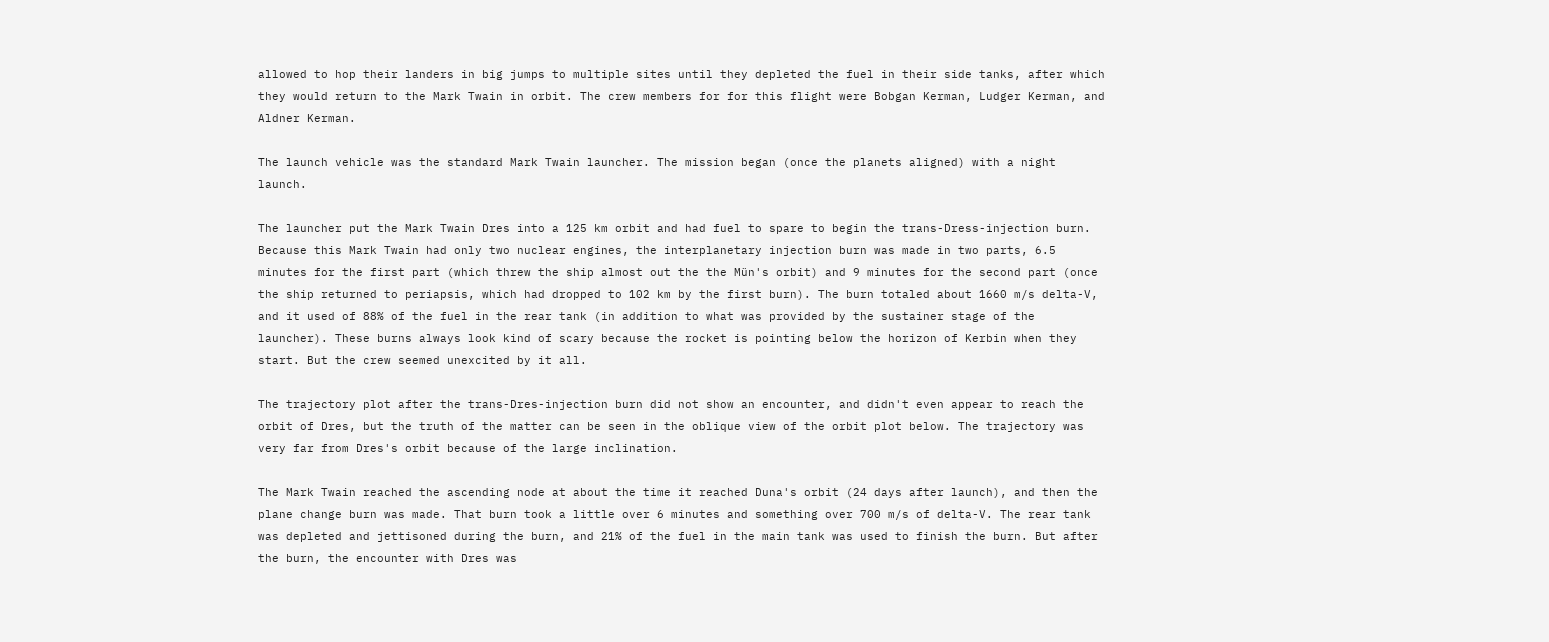allowed to hop their landers in big jumps to multiple sites until they depleted the fuel in their side tanks, after which they would return to the Mark Twain in orbit. The crew members for for this flight were Bobgan Kerman, Ludger Kerman, and Aldner Kerman.

The launch vehicle was the standard Mark Twain launcher. The mission began (once the planets aligned) with a night launch.

The launcher put the Mark Twain Dres into a 125 km orbit and had fuel to spare to begin the trans-Dress-injection burn. Because this Mark Twain had only two nuclear engines, the interplanetary injection burn was made in two parts, 6.5 minutes for the first part (which threw the ship almost out the the Mün's orbit) and 9 minutes for the second part (once the ship returned to periapsis, which had dropped to 102 km by the first burn). The burn totaled about 1660 m/s delta-V, and it used of 88% of the fuel in the rear tank (in addition to what was provided by the sustainer stage of the launcher). These burns always look kind of scary because the rocket is pointing below the horizon of Kerbin when they start. But the crew seemed unexcited by it all.

The trajectory plot after the trans-Dres-injection burn did not show an encounter, and didn't even appear to reach the orbit of Dres, but the truth of the matter can be seen in the oblique view of the orbit plot below. The trajectory was very far from Dres's orbit because of the large inclination.

The Mark Twain reached the ascending node at about the time it reached Duna's orbit (24 days after launch), and then the plane change burn was made. That burn took a little over 6 minutes and something over 700 m/s of delta-V. The rear tank was depleted and jettisoned during the burn, and 21% of the fuel in the main tank was used to finish the burn. But after the burn, the encounter with Dres was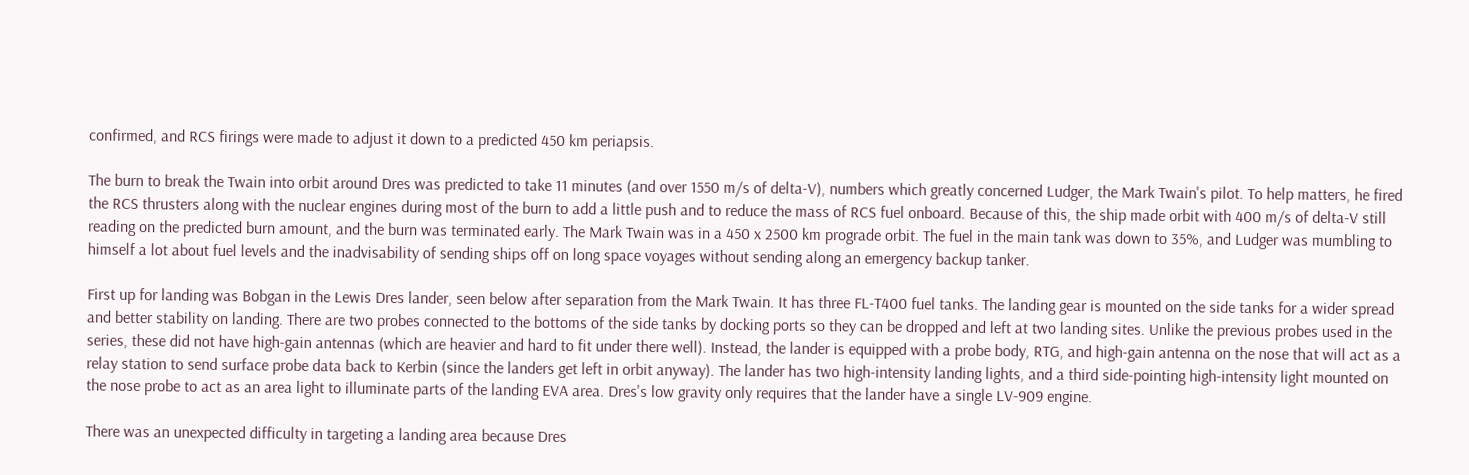confirmed, and RCS firings were made to adjust it down to a predicted 450 km periapsis.

The burn to break the Twain into orbit around Dres was predicted to take 11 minutes (and over 1550 m/s of delta-V), numbers which greatly concerned Ludger, the Mark Twain's pilot. To help matters, he fired the RCS thrusters along with the nuclear engines during most of the burn to add a little push and to reduce the mass of RCS fuel onboard. Because of this, the ship made orbit with 400 m/s of delta-V still reading on the predicted burn amount, and the burn was terminated early. The Mark Twain was in a 450 x 2500 km prograde orbit. The fuel in the main tank was down to 35%, and Ludger was mumbling to himself a lot about fuel levels and the inadvisability of sending ships off on long space voyages without sending along an emergency backup tanker.

First up for landing was Bobgan in the Lewis Dres lander, seen below after separation from the Mark Twain. It has three FL-T400 fuel tanks. The landing gear is mounted on the side tanks for a wider spread and better stability on landing. There are two probes connected to the bottoms of the side tanks by docking ports so they can be dropped and left at two landing sites. Unlike the previous probes used in the series, these did not have high-gain antennas (which are heavier and hard to fit under there well). Instead, the lander is equipped with a probe body, RTG, and high-gain antenna on the nose that will act as a relay station to send surface probe data back to Kerbin (since the landers get left in orbit anyway). The lander has two high-intensity landing lights, and a third side-pointing high-intensity light mounted on the nose probe to act as an area light to illuminate parts of the landing EVA area. Dres's low gravity only requires that the lander have a single LV-909 engine.

There was an unexpected difficulty in targeting a landing area because Dres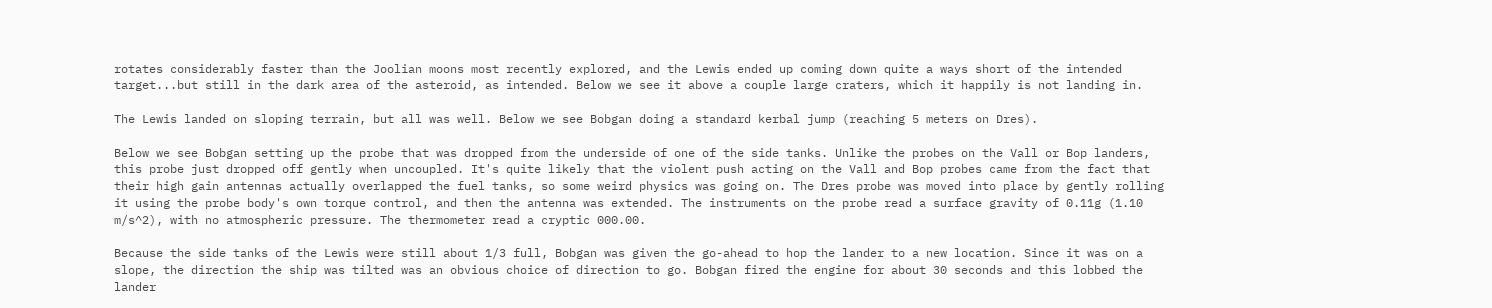rotates considerably faster than the Joolian moons most recently explored, and the Lewis ended up coming down quite a ways short of the intended target...but still in the dark area of the asteroid, as intended. Below we see it above a couple large craters, which it happily is not landing in.

The Lewis landed on sloping terrain, but all was well. Below we see Bobgan doing a standard kerbal jump (reaching 5 meters on Dres).

Below we see Bobgan setting up the probe that was dropped from the underside of one of the side tanks. Unlike the probes on the Vall or Bop landers, this probe just dropped off gently when uncoupled. It's quite likely that the violent push acting on the Vall and Bop probes came from the fact that their high gain antennas actually overlapped the fuel tanks, so some weird physics was going on. The Dres probe was moved into place by gently rolling it using the probe body's own torque control, and then the antenna was extended. The instruments on the probe read a surface gravity of 0.11g (1.10 m/s^2), with no atmospheric pressure. The thermometer read a cryptic 000.00.

Because the side tanks of the Lewis were still about 1/3 full, Bobgan was given the go-ahead to hop the lander to a new location. Since it was on a slope, the direction the ship was tilted was an obvious choice of direction to go. Bobgan fired the engine for about 30 seconds and this lobbed the lander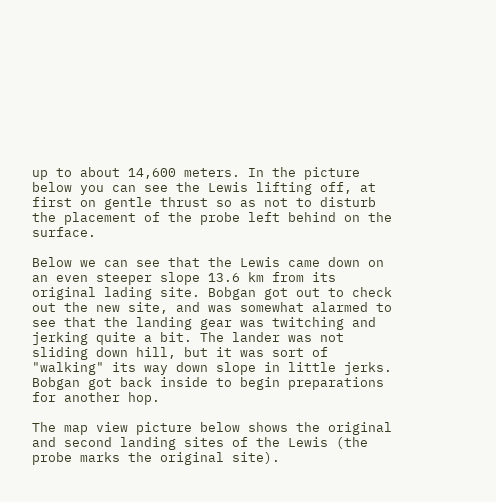up to about 14,600 meters. In the picture below you can see the Lewis lifting off, at first on gentle thrust so as not to disturb the placement of the probe left behind on the surface.

Below we can see that the Lewis came down on an even steeper slope 13.6 km from its original lading site. Bobgan got out to check out the new site, and was somewhat alarmed to see that the landing gear was twitching and jerking quite a bit. The lander was not sliding down hill, but it was sort of "walking" its way down slope in little jerks. Bobgan got back inside to begin preparations for another hop.

The map view picture below shows the original and second landing sites of the Lewis (the probe marks the original site).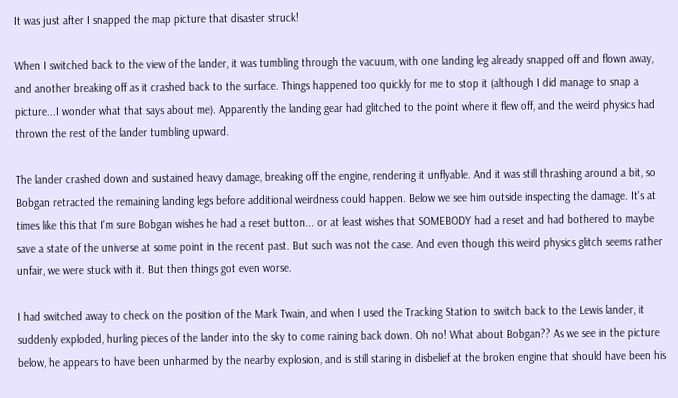It was just after I snapped the map picture that disaster struck!

When I switched back to the view of the lander, it was tumbling through the vacuum, with one landing leg already snapped off and flown away, and another breaking off as it crashed back to the surface. Things happened too quickly for me to stop it (although I did manage to snap a picture...I wonder what that says about me). Apparently the landing gear had glitched to the point where it flew off, and the weird physics had thrown the rest of the lander tumbling upward.

The lander crashed down and sustained heavy damage, breaking off the engine, rendering it unflyable. And it was still thrashing around a bit, so Bobgan retracted the remaining landing legs before additional weirdness could happen. Below we see him outside inspecting the damage. It's at times like this that I'm sure Bobgan wishes he had a reset button... or at least wishes that SOMEBODY had a reset and had bothered to maybe save a state of the universe at some point in the recent past. But such was not the case. And even though this weird physics glitch seems rather unfair, we were stuck with it. But then things got even worse.

I had switched away to check on the position of the Mark Twain, and when I used the Tracking Station to switch back to the Lewis lander, it suddenly exploded, hurling pieces of the lander into the sky to come raining back down. Oh no! What about Bobgan?? As we see in the picture below, he appears to have been unharmed by the nearby explosion, and is still staring in disbelief at the broken engine that should have been his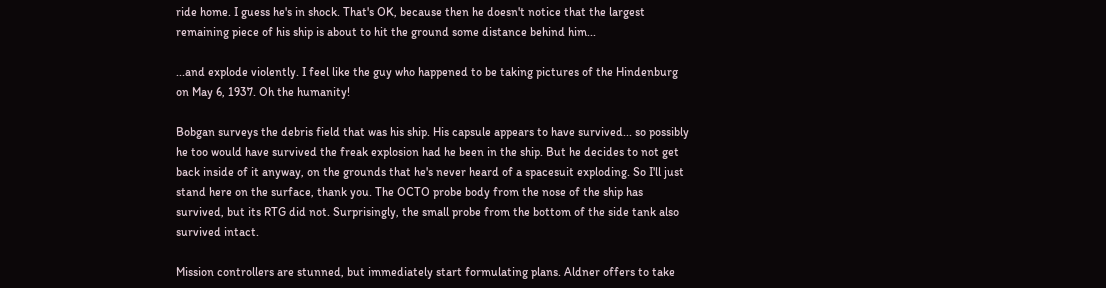ride home. I guess he's in shock. That's OK, because then he doesn't notice that the largest remaining piece of his ship is about to hit the ground some distance behind him...

...and explode violently. I feel like the guy who happened to be taking pictures of the Hindenburg on May 6, 1937. Oh the humanity!

Bobgan surveys the debris field that was his ship. His capsule appears to have survived... so possibly he too would have survived the freak explosion had he been in the ship. But he decides to not get back inside of it anyway, on the grounds that he's never heard of a spacesuit exploding. So I'll just stand here on the surface, thank you. The OCTO probe body from the nose of the ship has survived, but its RTG did not. Surprisingly, the small probe from the bottom of the side tank also survived intact.

Mission controllers are stunned, but immediately start formulating plans. Aldner offers to take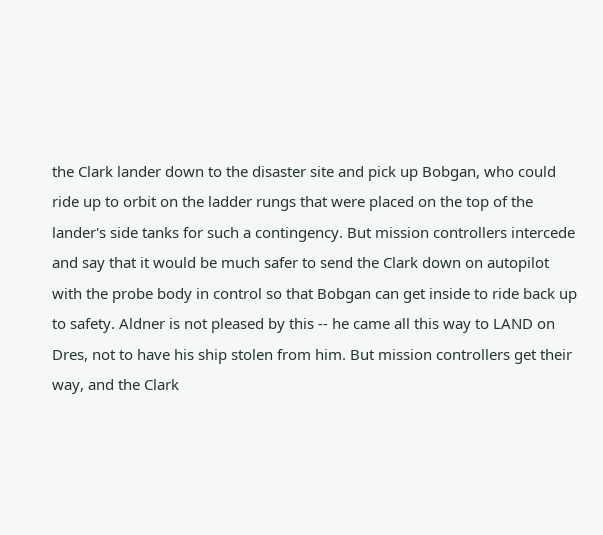the Clark lander down to the disaster site and pick up Bobgan, who could ride up to orbit on the ladder rungs that were placed on the top of the lander's side tanks for such a contingency. But mission controllers intercede and say that it would be much safer to send the Clark down on autopilot with the probe body in control so that Bobgan can get inside to ride back up to safety. Aldner is not pleased by this -- he came all this way to LAND on Dres, not to have his ship stolen from him. But mission controllers get their way, and the Clark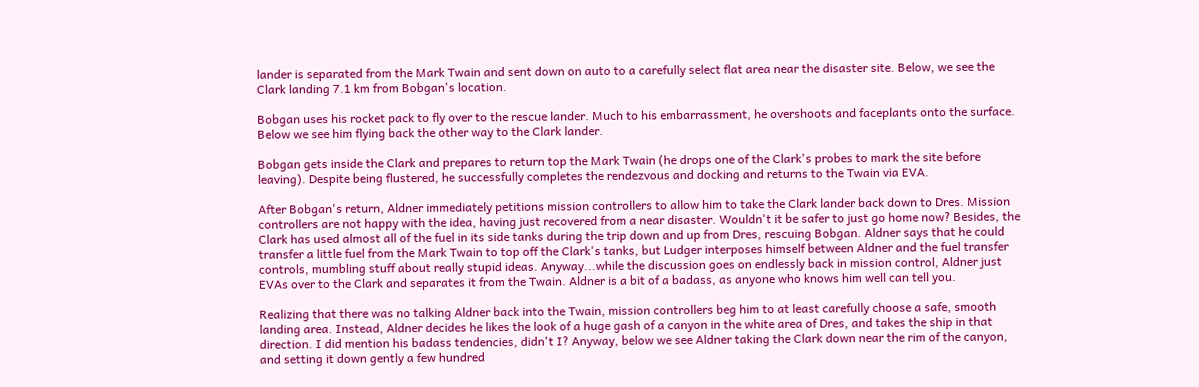lander is separated from the Mark Twain and sent down on auto to a carefully select flat area near the disaster site. Below, we see the Clark landing 7.1 km from Bobgan's location.

Bobgan uses his rocket pack to fly over to the rescue lander. Much to his embarrassment, he overshoots and faceplants onto the surface. Below we see him flying back the other way to the Clark lander.

Bobgan gets inside the Clark and prepares to return top the Mark Twain (he drops one of the Clark's probes to mark the site before leaving). Despite being flustered, he successfully completes the rendezvous and docking and returns to the Twain via EVA.

After Bobgan's return, Aldner immediately petitions mission controllers to allow him to take the Clark lander back down to Dres. Mission controllers are not happy with the idea, having just recovered from a near disaster. Wouldn't it be safer to just go home now? Besides, the Clark has used almost all of the fuel in its side tanks during the trip down and up from Dres, rescuing Bobgan. Aldner says that he could transfer a little fuel from the Mark Twain to top off the Clark's tanks, but Ludger interposes himself between Aldner and the fuel transfer controls, mumbling stuff about really stupid ideas. Anyway...while the discussion goes on endlessly back in mission control, Aldner just EVAs over to the Clark and separates it from the Twain. Aldner is a bit of a badass, as anyone who knows him well can tell you.

Realizing that there was no talking Aldner back into the Twain, mission controllers beg him to at least carefully choose a safe, smooth landing area. Instead, Aldner decides he likes the look of a huge gash of a canyon in the white area of Dres, and takes the ship in that direction. I did mention his badass tendencies, didn't I? Anyway, below we see Aldner taking the Clark down near the rim of the canyon, and setting it down gently a few hundred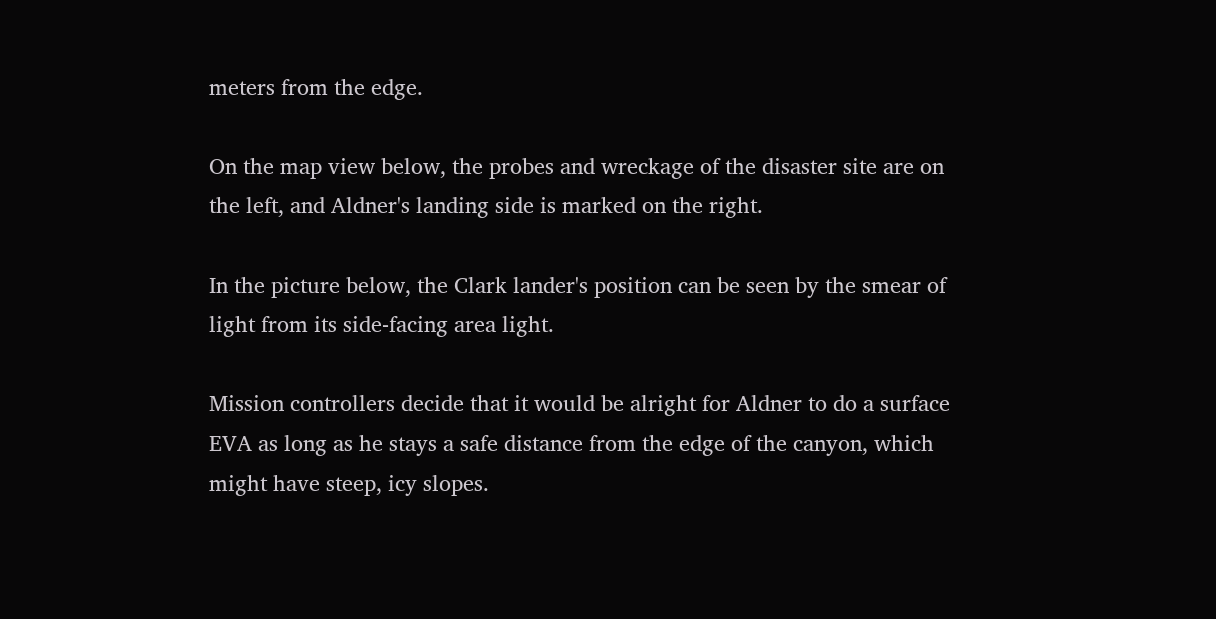meters from the edge.

On the map view below, the probes and wreckage of the disaster site are on the left, and Aldner's landing side is marked on the right.

In the picture below, the Clark lander's position can be seen by the smear of light from its side-facing area light.

Mission controllers decide that it would be alright for Aldner to do a surface EVA as long as he stays a safe distance from the edge of the canyon, which might have steep, icy slopes.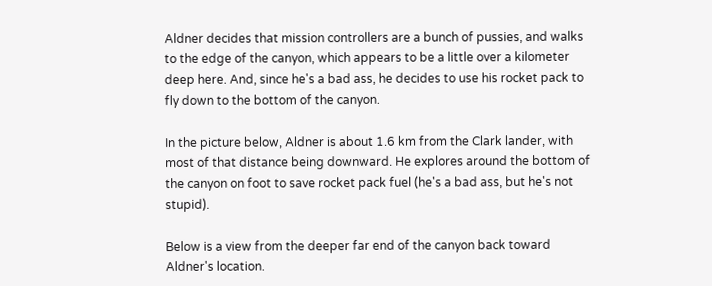Aldner decides that mission controllers are a bunch of pussies, and walks to the edge of the canyon, which appears to be a little over a kilometer deep here. And, since he's a bad ass, he decides to use his rocket pack to fly down to the bottom of the canyon.

In the picture below, Aldner is about 1.6 km from the Clark lander, with most of that distance being downward. He explores around the bottom of the canyon on foot to save rocket pack fuel (he's a bad ass, but he's not stupid).

Below is a view from the deeper far end of the canyon back toward Aldner's location.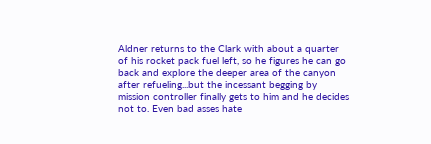Aldner returns to the Clark with about a quarter of his rocket pack fuel left, so he figures he can go back and explore the deeper area of the canyon after refueling...but the incessant begging by mission controller finally gets to him and he decides not to. Even bad asses hate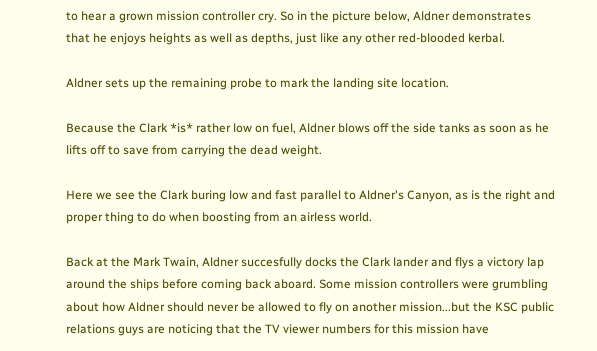to hear a grown mission controller cry. So in the picture below, Aldner demonstrates that he enjoys heights as well as depths, just like any other red-blooded kerbal.

Aldner sets up the remaining probe to mark the landing site location.

Because the Clark *is* rather low on fuel, Aldner blows off the side tanks as soon as he lifts off to save from carrying the dead weight.

Here we see the Clark buring low and fast parallel to Aldner's Canyon, as is the right and proper thing to do when boosting from an airless world.

Back at the Mark Twain, Aldner succesfully docks the Clark lander and flys a victory lap around the ships before coming back aboard. Some mission controllers were grumbling about how Aldner should never be allowed to fly on another mission...but the KSC public relations guys are noticing that the TV viewer numbers for this mission have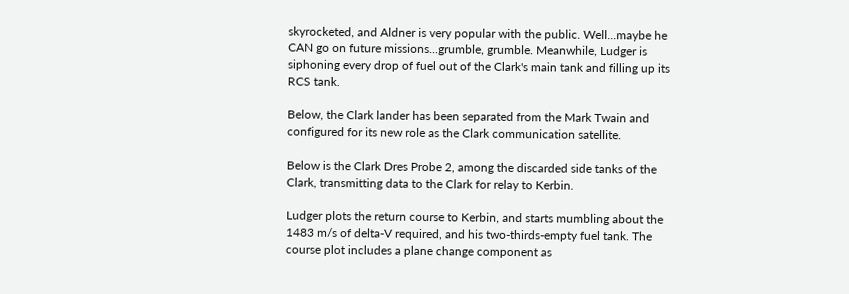skyrocketed, and Aldner is very popular with the public. Well...maybe he CAN go on future missions...grumble, grumble. Meanwhile, Ludger is siphoning every drop of fuel out of the Clark's main tank and filling up its RCS tank.

Below, the Clark lander has been separated from the Mark Twain and configured for its new role as the Clark communication satellite.

Below is the Clark Dres Probe 2, among the discarded side tanks of the Clark, transmitting data to the Clark for relay to Kerbin.

Ludger plots the return course to Kerbin, and starts mumbling about the 1483 m/s of delta-V required, and his two-thirds-empty fuel tank. The course plot includes a plane change component as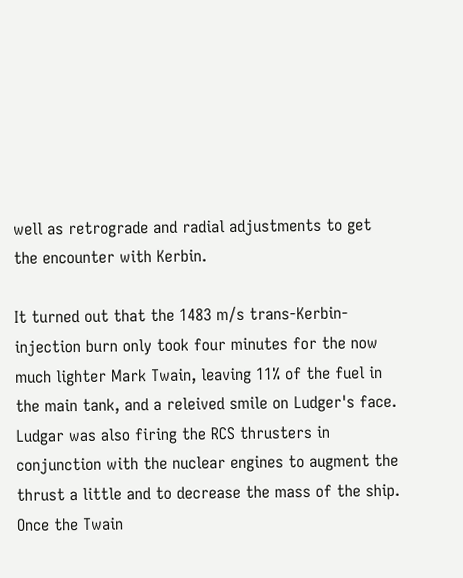well as retrograde and radial adjustments to get the encounter with Kerbin.

It turned out that the 1483 m/s trans-Kerbin-injection burn only took four minutes for the now much lighter Mark Twain, leaving 11% of the fuel in the main tank, and a releived smile on Ludger's face. Ludgar was also firing the RCS thrusters in conjunction with the nuclear engines to augment the thrust a little and to decrease the mass of the ship. Once the Twain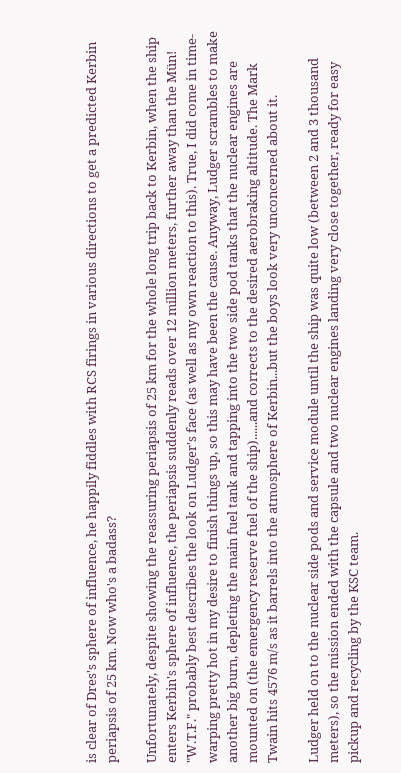is clear of Dres's sphere of influence, he happily fiddles with RCS firings in various directions to get a predicted Kerbin periapsis of 25 km. Now who's a badass?

Unfortunately, despite showing the reassuring periapsis of 25 km for the whole long trip back to Kerbin, when the ship enters Kerbin's sphere of influence, the periapsis suddenly reads over 12 million meters, further away than the Mün! "W.T.F." probably best describes the look on Ludger's face (as well as my own reaction to this). True, I did come in time-warping pretty hot in my desire to finish things up, so this may have been the cause. Anyway, Ludger scrambles to make another big burn, depleting the main fuel tank and tapping into the two side pod tanks that the nuclear engines are mounted on (the emergency reserve fuel of the ship)......and corrects to the desired aerobraking altitude. The Mark Twain hits 4576 m/s as it barrels into the atmosphere of Kerbin...but the boys look very unconcerned about it.

Ludger held on to the nuclear side pods and service module until the ship was quite low (between 2 and 3 thousand meters), so the mission ended with the capsule and two nuclear engines landing very close together, ready for easy pickup and recycling by the KSC team.